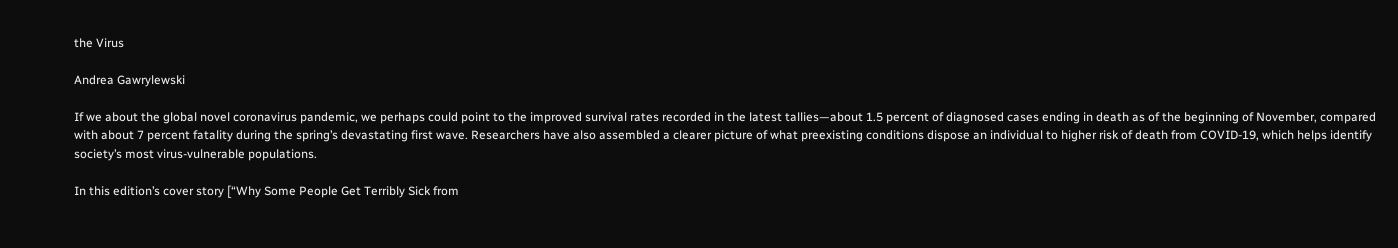the Virus

Andrea Gawrylewski

If we about the global novel coronavirus pandemic, we perhaps could point to the improved survival rates recorded in the latest tallies—about 1.5 percent of diagnosed cases ending in death as of the beginning of November, compared with about 7 percent fatality during the spring’s devastating first wave. Researchers have also assembled a clearer picture of what preexisting conditions dispose an individual to higher risk of death from COVID-19, which helps identify society’s most virus-vulnerable populations.

In this edition’s cover story [“Why Some People Get Terribly Sick from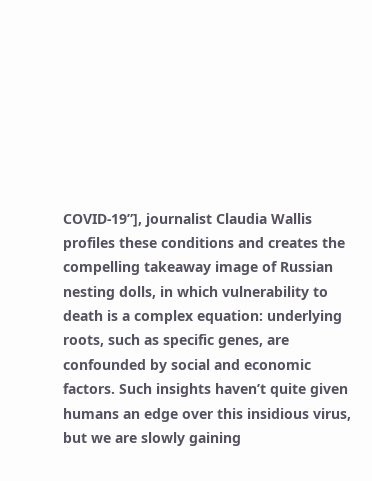COVID-19”], journalist Claudia Wallis profiles these conditions and creates the compelling takeaway image of Russian nesting dolls, in which vulnerability to death is a complex equation: underlying roots, such as specific genes, are confounded by social and economic factors. Such insights haven’t quite given humans an edge over this insidious virus, but we are slowly gaining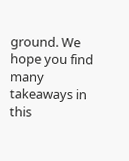ground. We hope you find many takeaways in this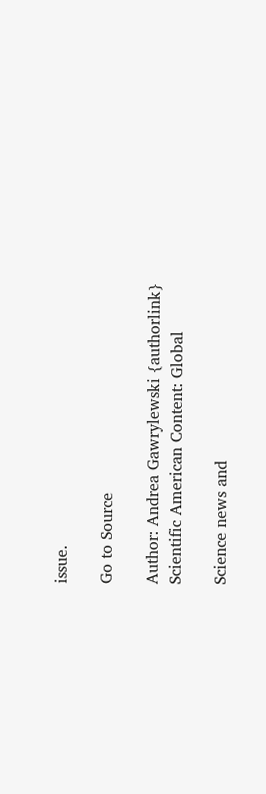issue.

Go to Source

Author: Andrea Gawrylewski {authorlink} Scientific American Content: Global

Science news and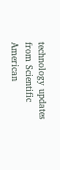technology updates from Scientific American